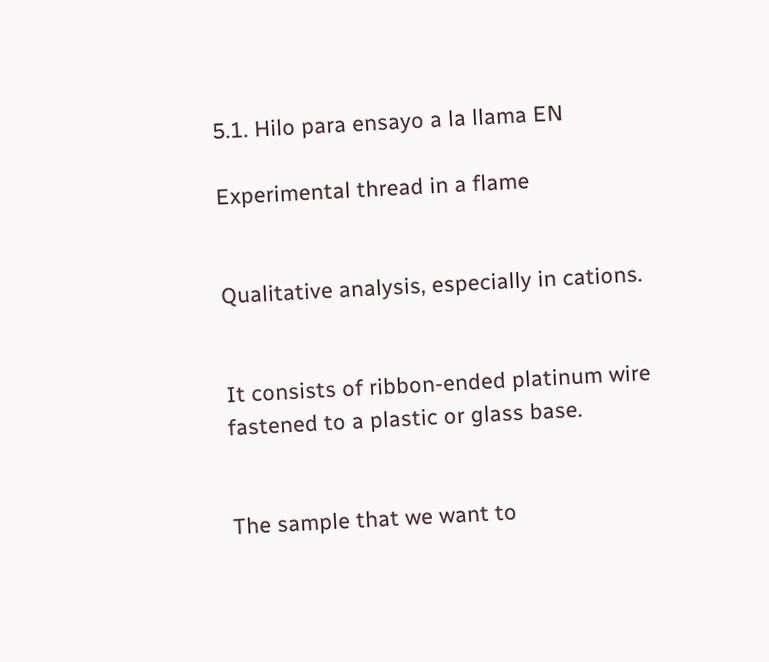5.1. Hilo para ensayo a la llama EN

Experimental thread in a flame


Qualitative analysis, especially in cations.


It consists of ribbon-ended platinum wire fastened to a plastic or glass base.


The sample that we want to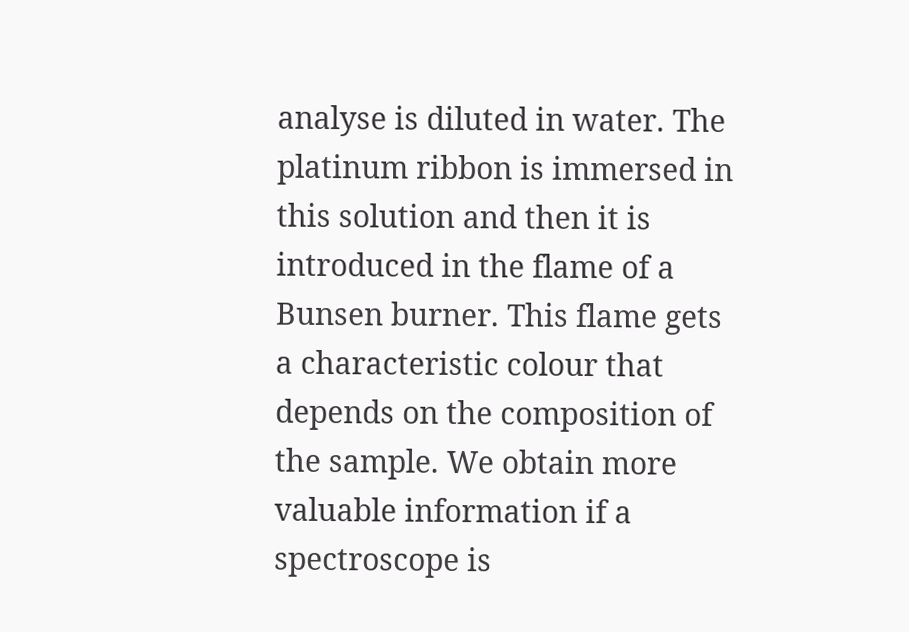analyse is diluted in water. The platinum ribbon is immersed in this solution and then it is introduced in the flame of a Bunsen burner. This flame gets a characteristic colour that depends on the composition of the sample. We obtain more valuable information if a spectroscope is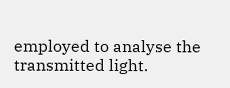employed to analyse the transmitted light.